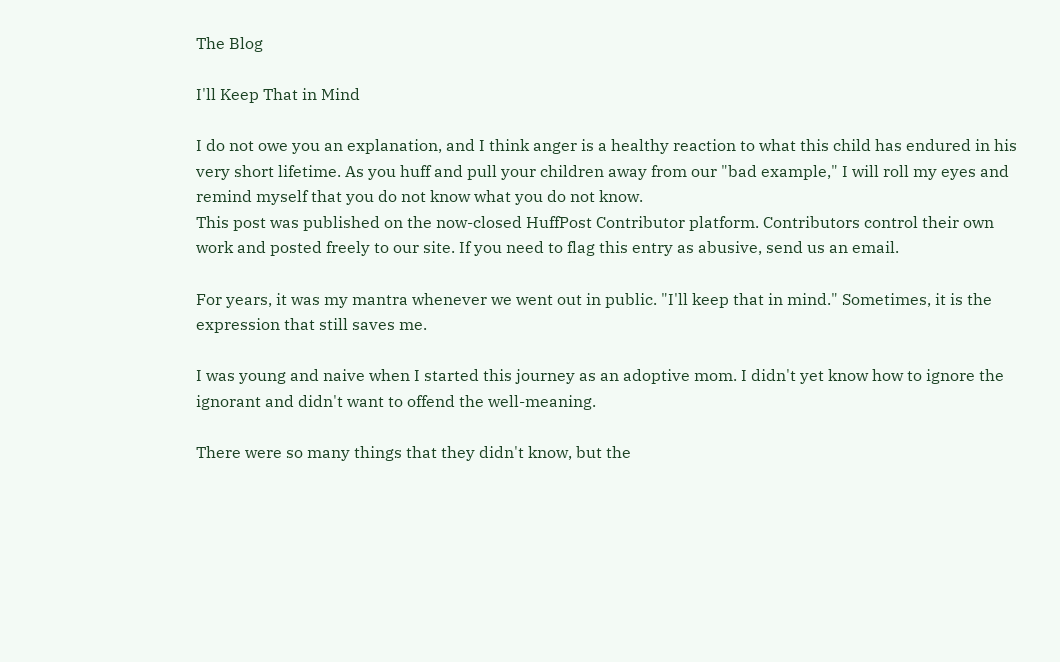The Blog

I'll Keep That in Mind

I do not owe you an explanation, and I think anger is a healthy reaction to what this child has endured in his very short lifetime. As you huff and pull your children away from our "bad example," I will roll my eyes and remind myself that you do not know what you do not know.
This post was published on the now-closed HuffPost Contributor platform. Contributors control their own work and posted freely to our site. If you need to flag this entry as abusive, send us an email.

For years, it was my mantra whenever we went out in public. "I'll keep that in mind." Sometimes, it is the expression that still saves me.

I was young and naive when I started this journey as an adoptive mom. I didn't yet know how to ignore the ignorant and didn't want to offend the well-meaning.

There were so many things that they didn't know, but the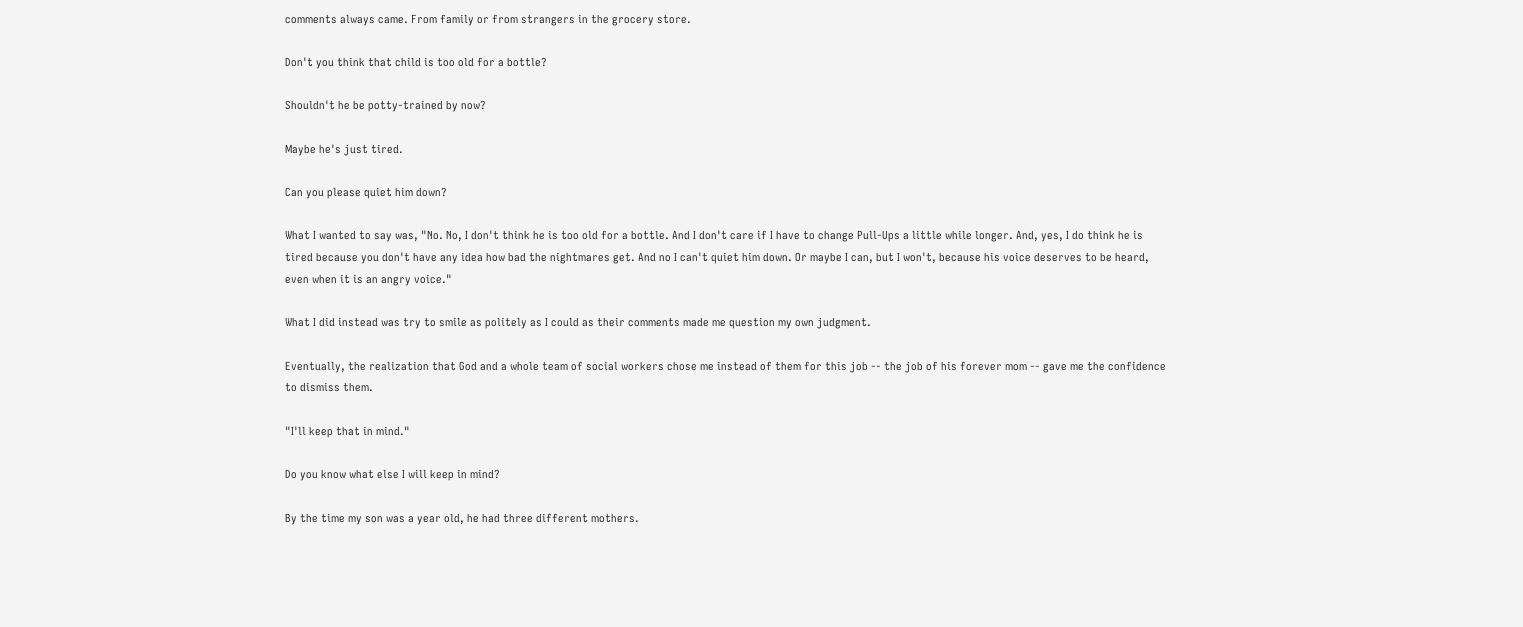comments always came. From family or from strangers in the grocery store.

Don't you think that child is too old for a bottle?

Shouldn't he be potty-trained by now?

Maybe he's just tired.

Can you please quiet him down?

What I wanted to say was, "No. No, I don't think he is too old for a bottle. And I don't care if I have to change Pull-Ups a little while longer. And, yes, I do think he is tired because you don't have any idea how bad the nightmares get. And no I can't quiet him down. Or maybe I can, but I won't, because his voice deserves to be heard, even when it is an angry voice."

What I did instead was try to smile as politely as I could as their comments made me question my own judgment.

Eventually, the realization that God and a whole team of social workers chose me instead of them for this job -- the job of his forever mom -- gave me the confidence to dismiss them.

"I'll keep that in mind."

Do you know what else I will keep in mind?

By the time my son was a year old, he had three different mothers.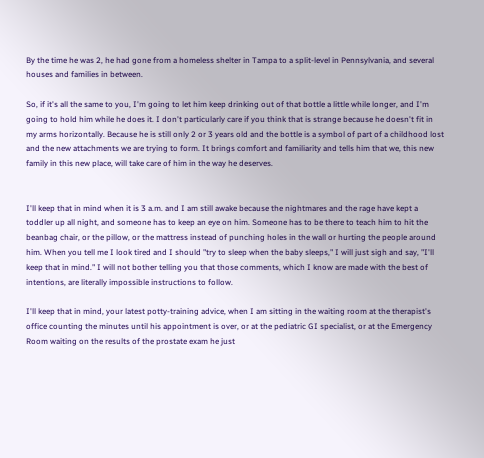By the time he was 2, he had gone from a homeless shelter in Tampa to a split-level in Pennsylvania, and several houses and families in between.

So, if it's all the same to you, I'm going to let him keep drinking out of that bottle a little while longer, and I'm going to hold him while he does it. I don't particularly care if you think that is strange because he doesn't fit in my arms horizontally. Because he is still only 2 or 3 years old and the bottle is a symbol of part of a childhood lost and the new attachments we are trying to form. It brings comfort and familiarity and tells him that we, this new family in this new place, will take care of him in the way he deserves.


I'll keep that in mind when it is 3 a.m. and I am still awake because the nightmares and the rage have kept a toddler up all night, and someone has to keep an eye on him. Someone has to be there to teach him to hit the beanbag chair, or the pillow, or the mattress instead of punching holes in the wall or hurting the people around him. When you tell me I look tired and I should "try to sleep when the baby sleeps," I will just sigh and say, "I'll keep that in mind." I will not bother telling you that those comments, which I know are made with the best of intentions, are literally impossible instructions to follow.

I'll keep that in mind, your latest potty-training advice, when I am sitting in the waiting room at the therapist's office counting the minutes until his appointment is over, or at the pediatric GI specialist, or at the Emergency Room waiting on the results of the prostate exam he just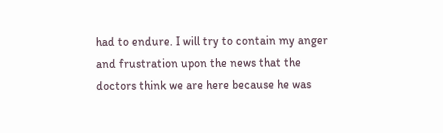had to endure. I will try to contain my anger and frustration upon the news that the doctors think we are here because he was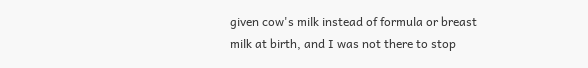given cow's milk instead of formula or breast milk at birth, and I was not there to stop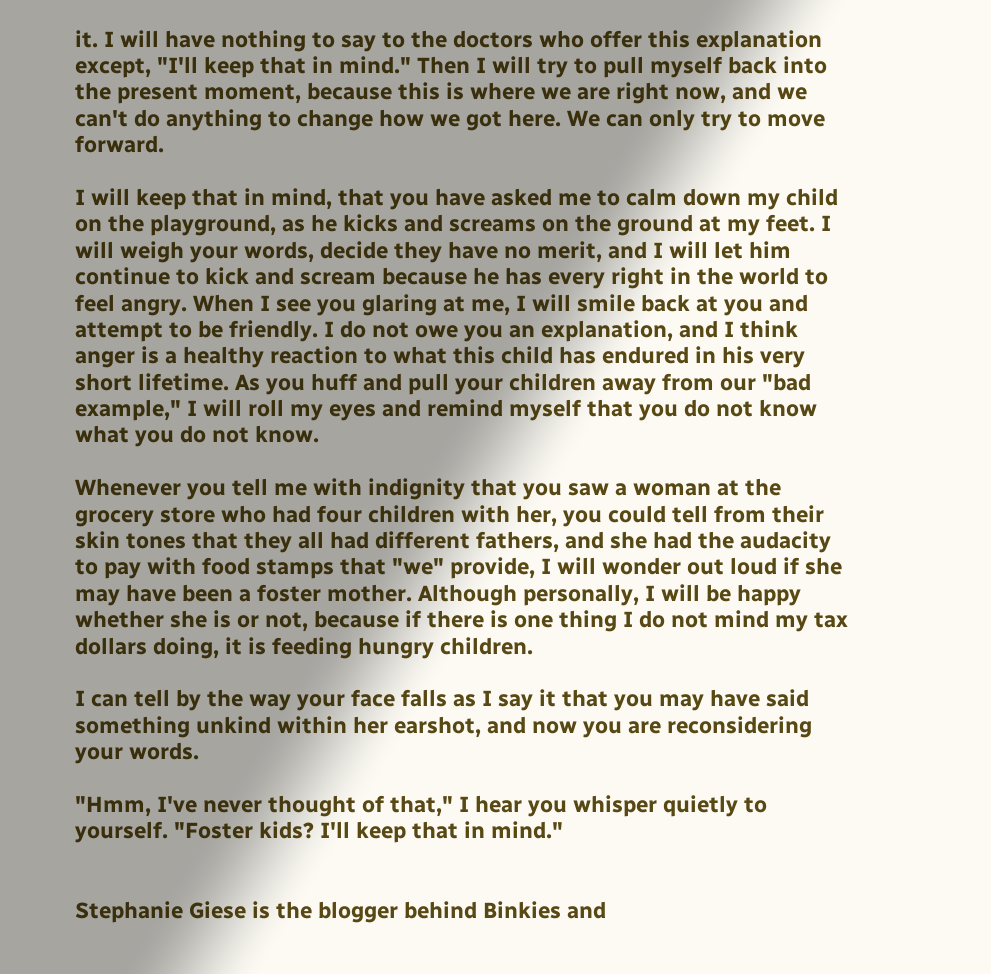it. I will have nothing to say to the doctors who offer this explanation except, "I'll keep that in mind." Then I will try to pull myself back into the present moment, because this is where we are right now, and we can't do anything to change how we got here. We can only try to move forward.

I will keep that in mind, that you have asked me to calm down my child on the playground, as he kicks and screams on the ground at my feet. I will weigh your words, decide they have no merit, and I will let him continue to kick and scream because he has every right in the world to feel angry. When I see you glaring at me, I will smile back at you and attempt to be friendly. I do not owe you an explanation, and I think anger is a healthy reaction to what this child has endured in his very short lifetime. As you huff and pull your children away from our "bad example," I will roll my eyes and remind myself that you do not know what you do not know.

Whenever you tell me with indignity that you saw a woman at the grocery store who had four children with her, you could tell from their skin tones that they all had different fathers, and she had the audacity to pay with food stamps that "we" provide, I will wonder out loud if she may have been a foster mother. Although personally, I will be happy whether she is or not, because if there is one thing I do not mind my tax dollars doing, it is feeding hungry children.

I can tell by the way your face falls as I say it that you may have said something unkind within her earshot, and now you are reconsidering your words.

"Hmm, I've never thought of that," I hear you whisper quietly to yourself. "Foster kids? I'll keep that in mind."


Stephanie Giese is the blogger behind Binkies and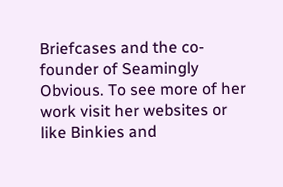Briefcases and the co-founder of Seamingly Obvious. To see more of her work visit her websites or like Binkies and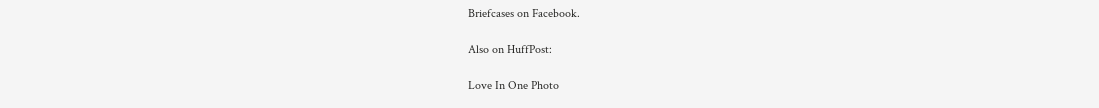Briefcases on Facebook.

Also on HuffPost:

Love In One Photo